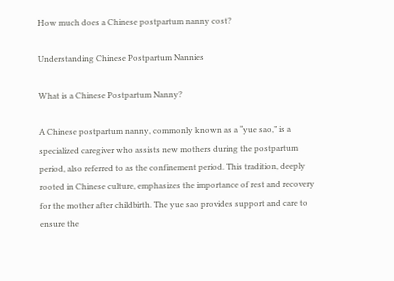How much does a Chinese postpartum nanny cost?

Understanding Chinese Postpartum Nannies

What is a Chinese Postpartum Nanny?

A Chinese postpartum nanny, commonly known as a “yue sao,” is a specialized caregiver who assists new mothers during the postpartum period, also referred to as the confinement period. This tradition, deeply rooted in Chinese culture, emphasizes the importance of rest and recovery for the mother after childbirth. The yue sao provides support and care to ensure the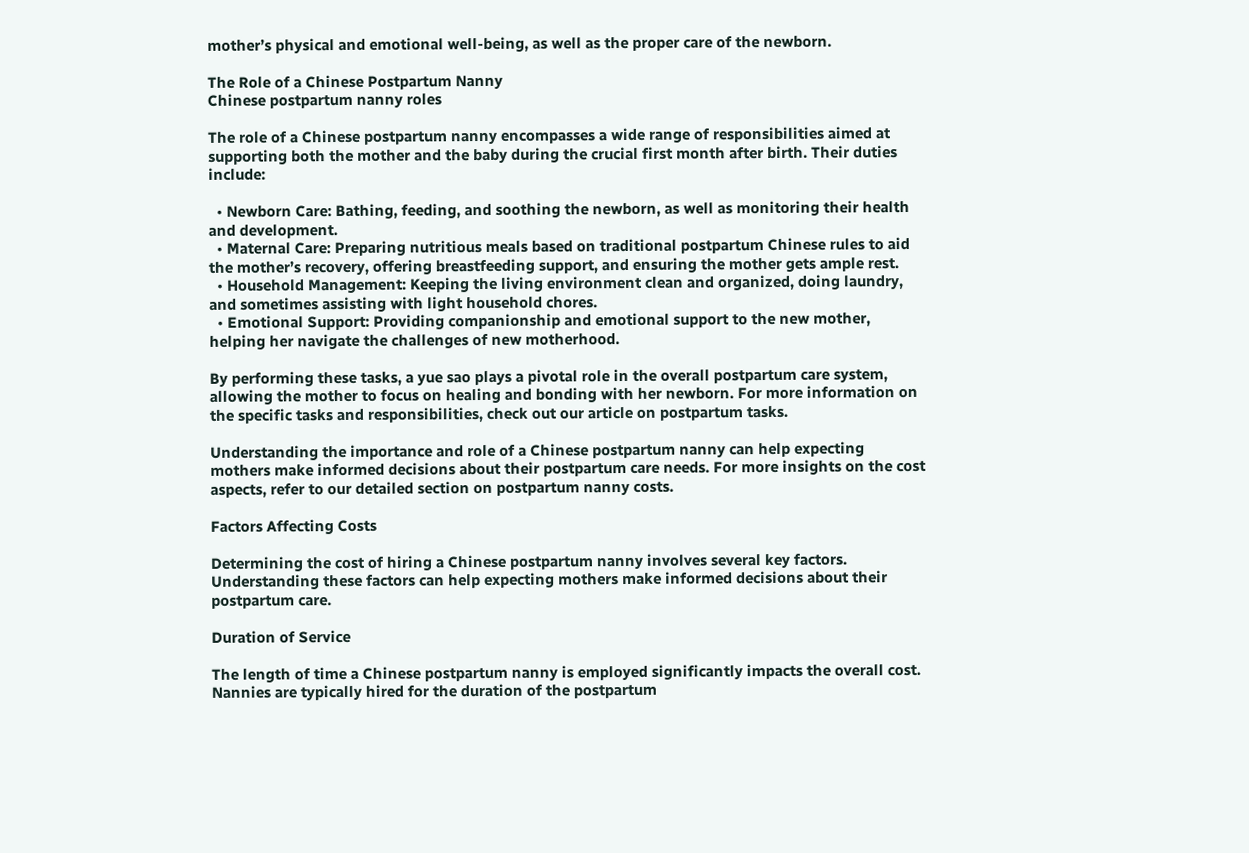mother’s physical and emotional well-being, as well as the proper care of the newborn.

The Role of a Chinese Postpartum Nanny
Chinese postpartum nanny roles

The role of a Chinese postpartum nanny encompasses a wide range of responsibilities aimed at supporting both the mother and the baby during the crucial first month after birth. Their duties include:

  • Newborn Care: Bathing, feeding, and soothing the newborn, as well as monitoring their health and development.
  • Maternal Care: Preparing nutritious meals based on traditional postpartum Chinese rules to aid the mother’s recovery, offering breastfeeding support, and ensuring the mother gets ample rest.
  • Household Management: Keeping the living environment clean and organized, doing laundry, and sometimes assisting with light household chores.
  • Emotional Support: Providing companionship and emotional support to the new mother, helping her navigate the challenges of new motherhood.

By performing these tasks, a yue sao plays a pivotal role in the overall postpartum care system, allowing the mother to focus on healing and bonding with her newborn. For more information on the specific tasks and responsibilities, check out our article on postpartum tasks.

Understanding the importance and role of a Chinese postpartum nanny can help expecting mothers make informed decisions about their postpartum care needs. For more insights on the cost aspects, refer to our detailed section on postpartum nanny costs.

Factors Affecting Costs

Determining the cost of hiring a Chinese postpartum nanny involves several key factors. Understanding these factors can help expecting mothers make informed decisions about their postpartum care.

Duration of Service

The length of time a Chinese postpartum nanny is employed significantly impacts the overall cost. Nannies are typically hired for the duration of the postpartum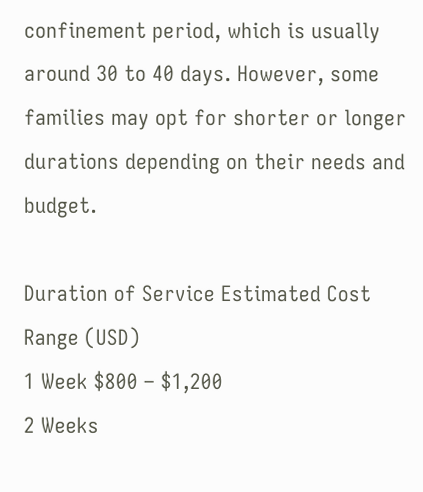confinement period, which is usually around 30 to 40 days. However, some families may opt for shorter or longer durations depending on their needs and budget.

Duration of Service Estimated Cost Range (USD)
1 Week $800 – $1,200
2 Weeks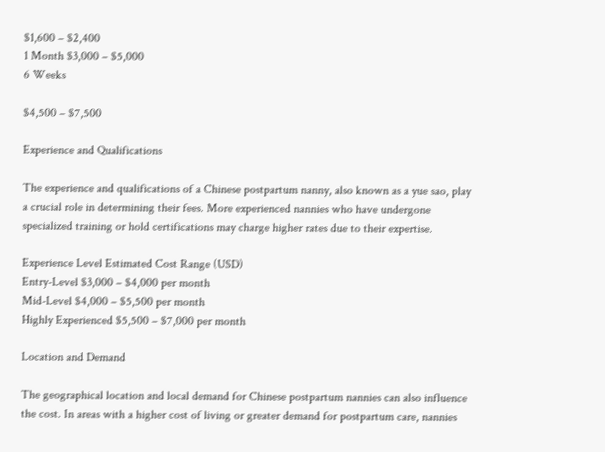$1,600 – $2,400
1 Month $3,000 – $5,000
6 Weeks

$4,500 – $7,500

Experience and Qualifications

The experience and qualifications of a Chinese postpartum nanny, also known as a yue sao, play a crucial role in determining their fees. More experienced nannies who have undergone specialized training or hold certifications may charge higher rates due to their expertise.

Experience Level Estimated Cost Range (USD)
Entry-Level $3,000 – $4,000 per month
Mid-Level $4,000 – $5,500 per month
Highly Experienced $5,500 – $7,000 per month

Location and Demand

The geographical location and local demand for Chinese postpartum nannies can also influence the cost. In areas with a higher cost of living or greater demand for postpartum care, nannies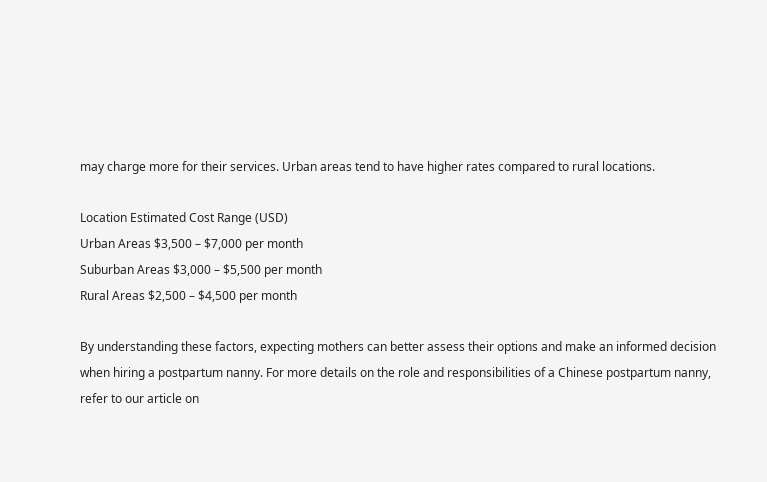may charge more for their services. Urban areas tend to have higher rates compared to rural locations.

Location Estimated Cost Range (USD)
Urban Areas $3,500 – $7,000 per month
Suburban Areas $3,000 – $5,500 per month
Rural Areas $2,500 – $4,500 per month

By understanding these factors, expecting mothers can better assess their options and make an informed decision when hiring a postpartum nanny. For more details on the role and responsibilities of a Chinese postpartum nanny, refer to our article on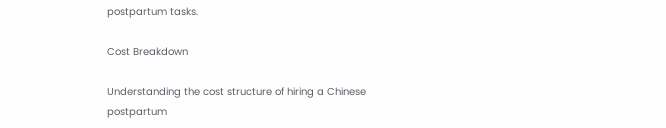postpartum tasks.

Cost Breakdown

Understanding the cost structure of hiring a Chinese postpartum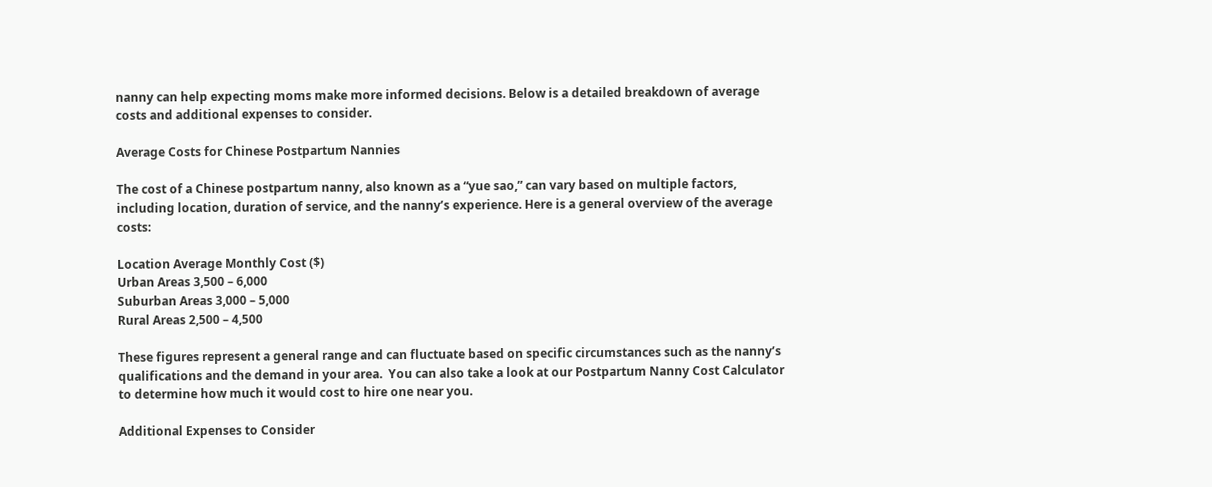nanny can help expecting moms make more informed decisions. Below is a detailed breakdown of average costs and additional expenses to consider.

Average Costs for Chinese Postpartum Nannies

The cost of a Chinese postpartum nanny, also known as a “yue sao,” can vary based on multiple factors, including location, duration of service, and the nanny’s experience. Here is a general overview of the average costs:

Location Average Monthly Cost ($)
Urban Areas 3,500 – 6,000
Suburban Areas 3,000 – 5,000
Rural Areas 2,500 – 4,500

These figures represent a general range and can fluctuate based on specific circumstances such as the nanny’s qualifications and the demand in your area.  You can also take a look at our Postpartum Nanny Cost Calculator to determine how much it would cost to hire one near you.

Additional Expenses to Consider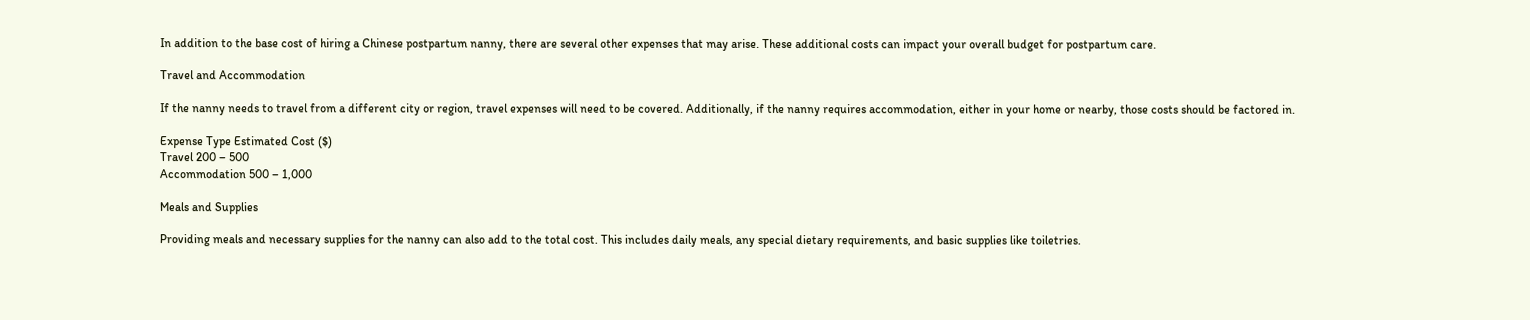In addition to the base cost of hiring a Chinese postpartum nanny, there are several other expenses that may arise. These additional costs can impact your overall budget for postpartum care.

Travel and Accommodation

If the nanny needs to travel from a different city or region, travel expenses will need to be covered. Additionally, if the nanny requires accommodation, either in your home or nearby, those costs should be factored in.

Expense Type Estimated Cost ($)
Travel 200 – 500
Accommodation 500 – 1,000

Meals and Supplies

Providing meals and necessary supplies for the nanny can also add to the total cost. This includes daily meals, any special dietary requirements, and basic supplies like toiletries.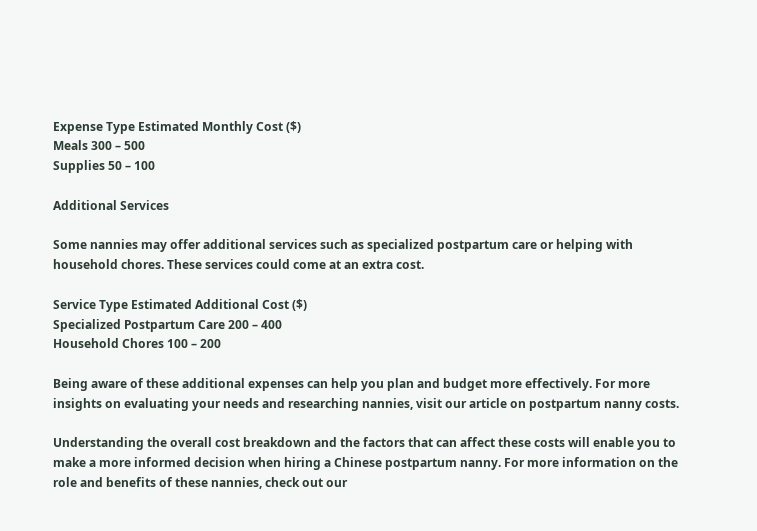Expense Type Estimated Monthly Cost ($)
Meals 300 – 500
Supplies 50 – 100

Additional Services

Some nannies may offer additional services such as specialized postpartum care or helping with household chores. These services could come at an extra cost.

Service Type Estimated Additional Cost ($)
Specialized Postpartum Care 200 – 400
Household Chores 100 – 200

Being aware of these additional expenses can help you plan and budget more effectively. For more insights on evaluating your needs and researching nannies, visit our article on postpartum nanny costs.

Understanding the overall cost breakdown and the factors that can affect these costs will enable you to make a more informed decision when hiring a Chinese postpartum nanny. For more information on the role and benefits of these nannies, check out our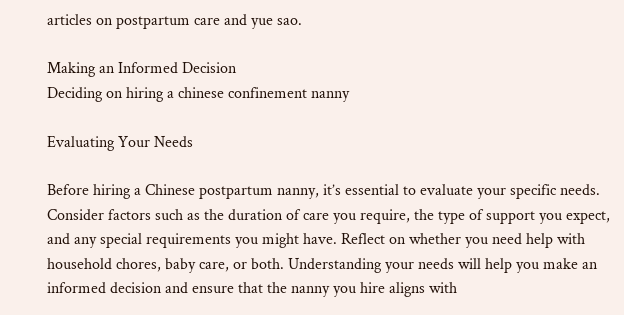articles on postpartum care and yue sao.

Making an Informed Decision
Deciding on hiring a chinese confinement nanny

Evaluating Your Needs

Before hiring a Chinese postpartum nanny, it’s essential to evaluate your specific needs. Consider factors such as the duration of care you require, the type of support you expect, and any special requirements you might have. Reflect on whether you need help with household chores, baby care, or both. Understanding your needs will help you make an informed decision and ensure that the nanny you hire aligns with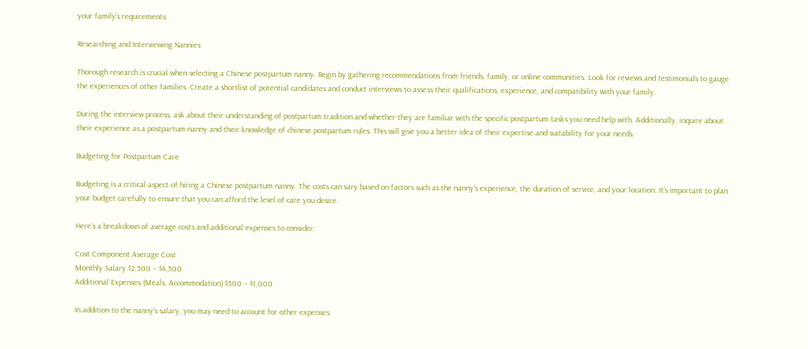your family’s requirements.

Researching and Interviewing Nannies

Thorough research is crucial when selecting a Chinese postpartum nanny. Begin by gathering recommendations from friends, family, or online communities. Look for reviews and testimonials to gauge the experiences of other families. Create a shortlist of potential candidates and conduct interviews to assess their qualifications, experience, and compatibility with your family.

During the interview process, ask about their understanding of postpartum tradition and whether they are familiar with the specific postpartum tasks you need help with. Additionally, inquire about their experience as a postpartum nanny and their knowledge of chinese postpartum rules. This will give you a better idea of their expertise and suitability for your needs.

Budgeting for Postpartum Care

Budgeting is a critical aspect of hiring a Chinese postpartum nanny. The costs can vary based on factors such as the nanny’s experience, the duration of service, and your location. It’s important to plan your budget carefully to ensure that you can afford the level of care you desire.

Here’s a breakdown of average costs and additional expenses to consider:

Cost Component Average Cost
Monthly Salary $2,500 – $4,500
Additional Expenses (Meals, Accommodation) $500 – $1,000

In addition to the nanny’s salary, you may need to account for other expenses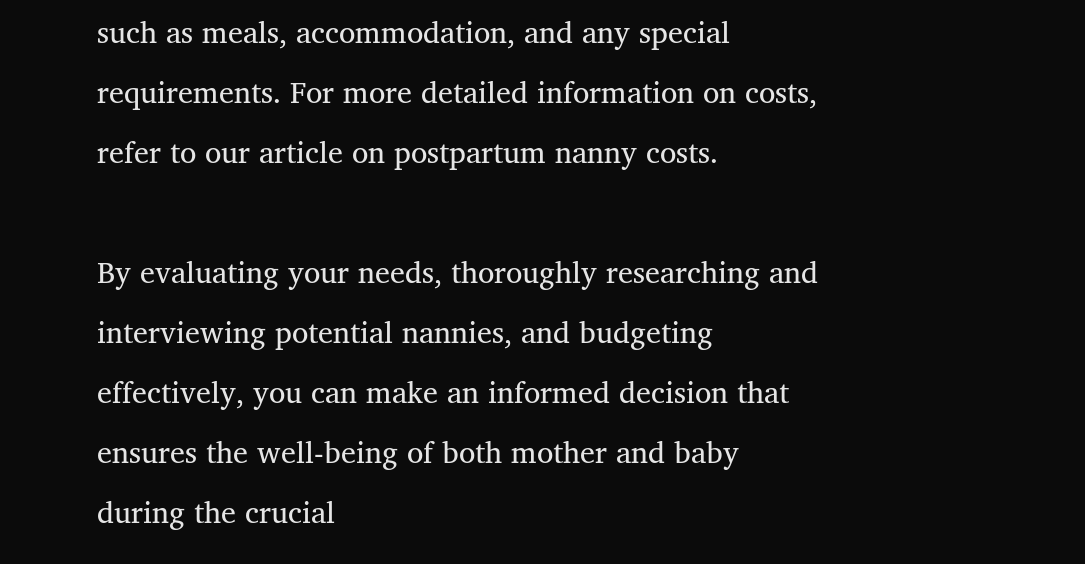such as meals, accommodation, and any special requirements. For more detailed information on costs, refer to our article on postpartum nanny costs.

By evaluating your needs, thoroughly researching and interviewing potential nannies, and budgeting effectively, you can make an informed decision that ensures the well-being of both mother and baby during the crucial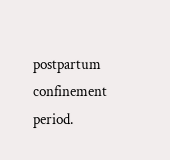postpartum confinement period.